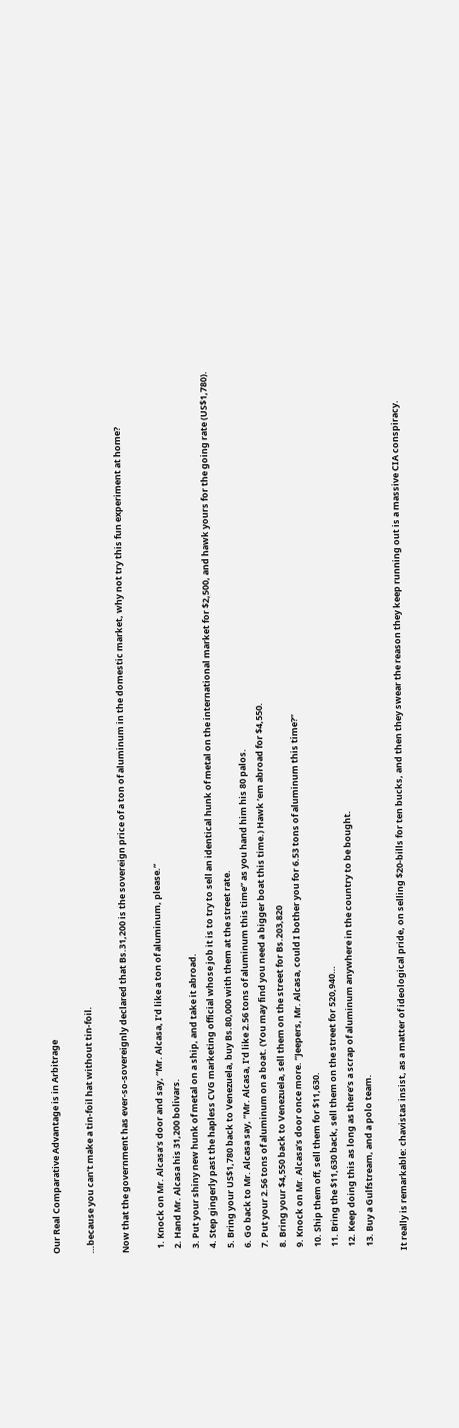Our Real Comparative Advantage is in Arbitrage

…because you can’t make a tin-foil hat without tin-foil.

Now that the government has ever-so-sovereignly declared that Bs.31,200 is the sovereign price of a ton of aluminum in the domestic market, why not try this fun experiment at home?

  1. Knock on Mr. Alcasa’s door and say, “Mr. Alcasa, I’d like a ton of aluminum, please.”
  2. Hand Mr. Alcasa his 31,200 bolivars.
  3. Put your shiny new hunk of metal on a ship, and take it abroad.
  4. Step gingerly past the hapless CVG marketing official whose job it is to try to sell an identical hunk of metal on the international market for $2,500, and hawk yours for the going rate (US$1,780).
  5. Bring your US$1,780 back to Venezuela, buy Bs.80,000 with them at the street rate.
  6. Go back to Mr. Alcasa say, “Mr. Alcasa, I’d like 2.56 tons of aluminum this time” as you hand him his 80 palos.
  7. Put your 2.56 tons of aluminum on a boat. (You may find you need a bigger boat this time.) Hawk ’em abroad for $4,550.
  8. Bring your $4,550 back to Venezuela, sell them on the street for Bs.203,820
  9. Knock on Mr. Alcasa’s door once more. “Jeepers, Mr. Alcasa, could I bother you for 6.53 tons of aluminum this time?”
  10. Ship them off, sell them for $11,630.
  11. Bring the $11,630 back, sell them on the street for 520,940…
  12. Keep doing this as long as there’s a scrap of aluminum anywhere in the country to be bought.
  13. Buy a Gulfstream, and a polo team.

It really is remarkable: chavistas insist, as a matter of ideological pride, on selling $20-bills for ten bucks, and then they swear the reason they keep running out is a massive CIA conspiracy.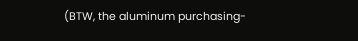(BTW, the aluminum purchasing-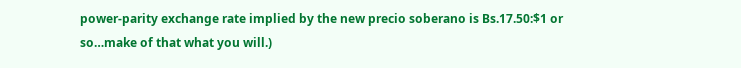power-parity exchange rate implied by the new precio soberano is Bs.17.50:$1 or so…make of that what you will.)